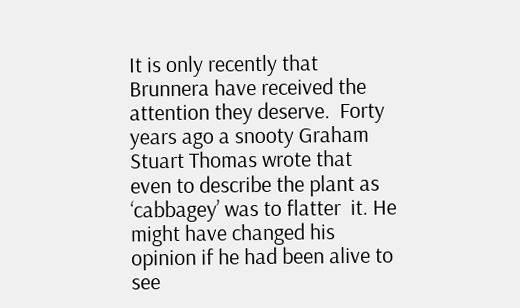It is only recently that Brunnera have received the attention they deserve.  Forty years ago a snooty Graham Stuart Thomas wrote that even to describe the plant as ‘cabbagey’ was to flatter  it. He might have changed his opinion if he had been alive to see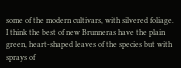some of the modern cultivars, with silvered foliage.  I think the best of new Brunneras have the plain green, heart-shaped leaves of the species but with sprays of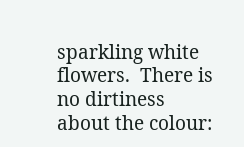sparkling white flowers.  There is no dirtiness about the colour: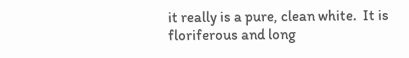it really is a pure, clean white.  It is floriferous and long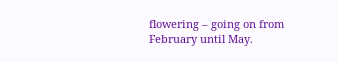flowering – going on from February until May.